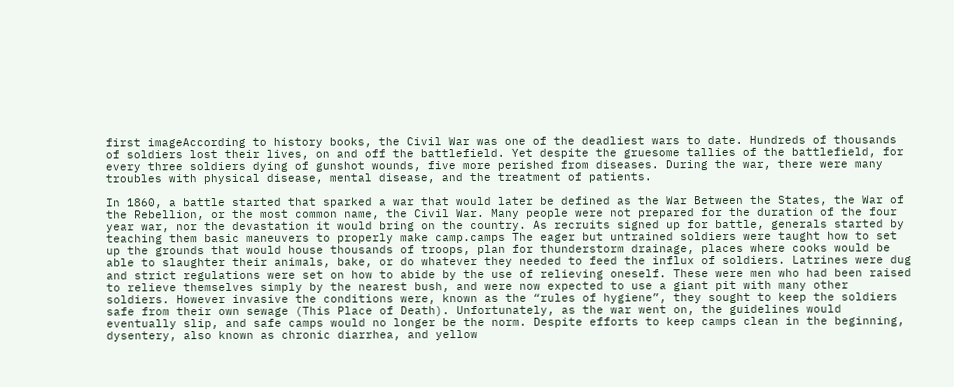first imageAccording to history books, the Civil War was one of the deadliest wars to date. Hundreds of thousands of soldiers lost their lives, on and off the battlefield. Yet despite the gruesome tallies of the battlefield, for every three soldiers dying of gunshot wounds, five more perished from diseases. During the war, there were many troubles with physical disease, mental disease, and the treatment of patients.

In 1860, a battle started that sparked a war that would later be defined as the War Between the States, the War of the Rebellion, or the most common name, the Civil War. Many people were not prepared for the duration of the four year war, nor the devastation it would bring on the country. As recruits signed up for battle, generals started by teaching them basic maneuvers to properly make camp.camps The eager but untrained soldiers were taught how to set up the grounds that would house thousands of troops, plan for thunderstorm drainage, places where cooks would be able to slaughter their animals, bake, or do whatever they needed to feed the influx of soldiers. Latrines were dug and strict regulations were set on how to abide by the use of relieving oneself. These were men who had been raised to relieve themselves simply by the nearest bush, and were now expected to use a giant pit with many other soldiers. However invasive the conditions were, known as the “rules of hygiene”, they sought to keep the soldiers safe from their own sewage (This Place of Death). Unfortunately, as the war went on, the guidelines would eventually slip, and safe camps would no longer be the norm. Despite efforts to keep camps clean in the beginning, dysentery, also known as chronic diarrhea, and yellow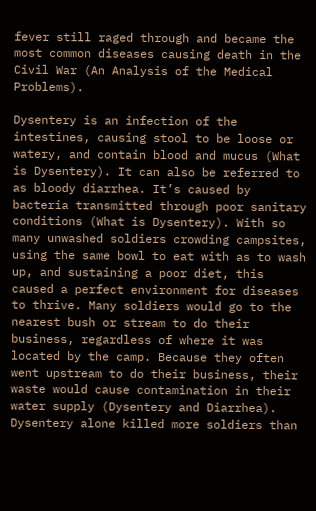fever still raged through and became the most common diseases causing death in the Civil War (An Analysis of the Medical Problems).

Dysentery is an infection of the intestines, causing stool to be loose or watery, and contain blood and mucus (What is Dysentery). It can also be referred to as bloody diarrhea. It’s caused by bacteria transmitted through poor sanitary conditions (What is Dysentery). With so many unwashed soldiers crowding campsites, using the same bowl to eat with as to wash up, and sustaining a poor diet, this caused a perfect environment for diseases to thrive. Many soldiers would go to the nearest bush or stream to do their business, regardless of where it was located by the camp. Because they often went upstream to do their business, their waste would cause contamination in their water supply (Dysentery and Diarrhea). Dysentery alone killed more soldiers than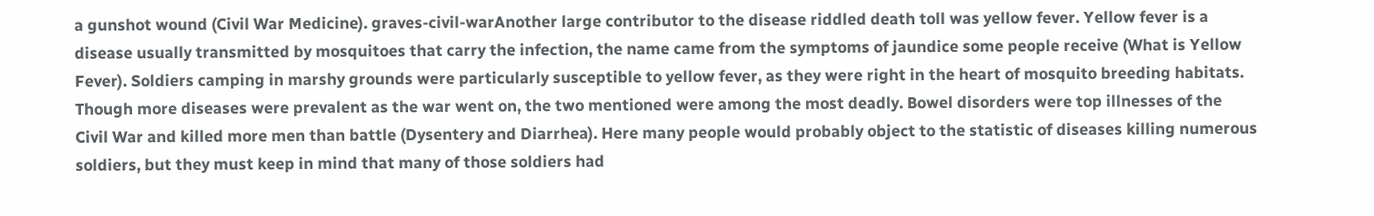a gunshot wound (Civil War Medicine). graves-civil-warAnother large contributor to the disease riddled death toll was yellow fever. Yellow fever is a disease usually transmitted by mosquitoes that carry the infection, the name came from the symptoms of jaundice some people receive (What is Yellow Fever). Soldiers camping in marshy grounds were particularly susceptible to yellow fever, as they were right in the heart of mosquito breeding habitats. Though more diseases were prevalent as the war went on, the two mentioned were among the most deadly. Bowel disorders were top illnesses of the Civil War and killed more men than battle (Dysentery and Diarrhea). Here many people would probably object to the statistic of diseases killing numerous soldiers, but they must keep in mind that many of those soldiers had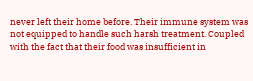never left their home before. Their immune system was not equipped to handle such harsh treatment. Coupled with the fact that their food was insufficient in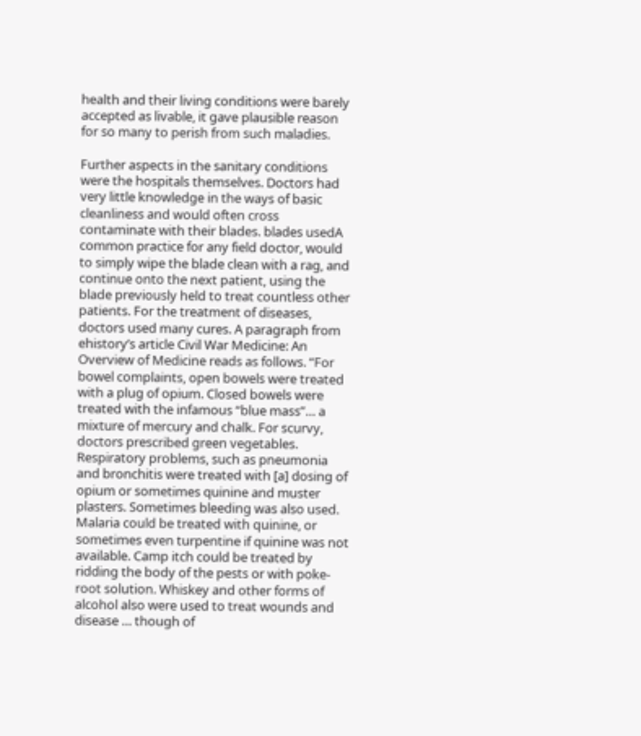health and their living conditions were barely accepted as livable, it gave plausible reason for so many to perish from such maladies.

Further aspects in the sanitary conditions were the hospitals themselves. Doctors had very little knowledge in the ways of basic cleanliness and would often cross contaminate with their blades. blades usedA common practice for any field doctor, would to simply wipe the blade clean with a rag, and continue onto the next patient, using the blade previously held to treat countless other patients. For the treatment of diseases, doctors used many cures. A paragraph from ehistory’s article Civil War Medicine: An Overview of Medicine reads as follows. “For bowel complaints, open bowels were treated with a plug of opium. Closed bowels were treated with the infamous “blue mass”… a mixture of mercury and chalk. For scurvy, doctors prescribed green vegetables. Respiratory problems, such as pneumonia and bronchitis were treated with [a] dosing of opium or sometimes quinine and muster plasters. Sometimes bleeding was also used. Malaria could be treated with quinine, or sometimes even turpentine if quinine was not available. Camp itch could be treated by ridding the body of the pests or with poke-root solution. Whiskey and other forms of alcohol also were used to treat wounds and disease … though of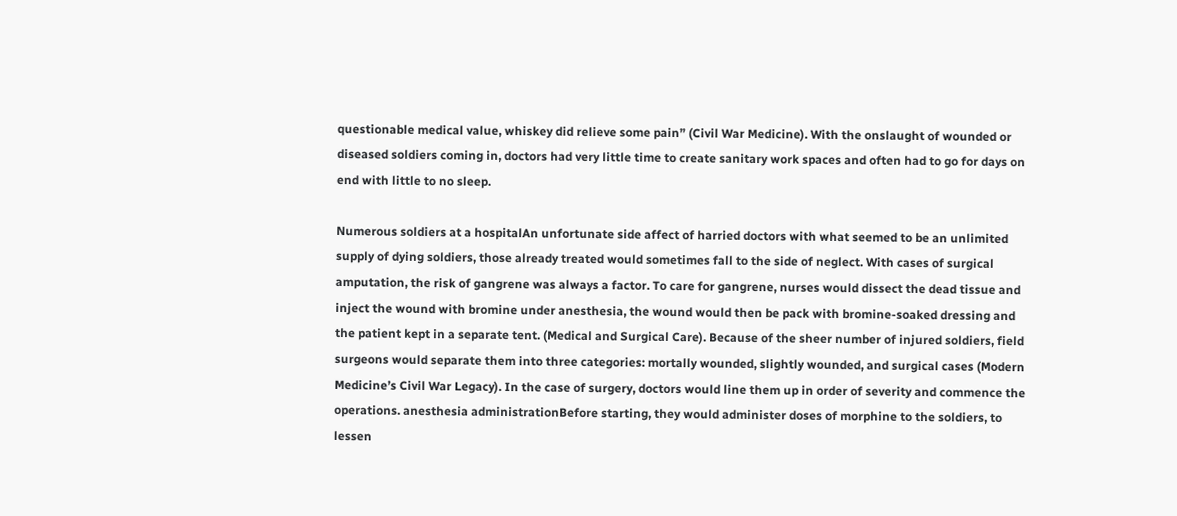questionable medical value, whiskey did relieve some pain” (Civil War Medicine). With the onslaught of wounded or diseased soldiers coming in, doctors had very little time to create sanitary work spaces and often had to go for days on end with little to no sleep.

Numerous soldiers at a hospitalAn unfortunate side affect of harried doctors with what seemed to be an unlimited supply of dying soldiers, those already treated would sometimes fall to the side of neglect. With cases of surgical amputation, the risk of gangrene was always a factor. To care for gangrene, nurses would dissect the dead tissue and inject the wound with bromine under anesthesia, the wound would then be pack with bromine-soaked dressing and the patient kept in a separate tent. (Medical and Surgical Care). Because of the sheer number of injured soldiers, field surgeons would separate them into three categories: mortally wounded, slightly wounded, and surgical cases (Modern Medicine’s Civil War Legacy). In the case of surgery, doctors would line them up in order of severity and commence the operations. anesthesia administrationBefore starting, they would administer doses of morphine to the soldiers, to lessen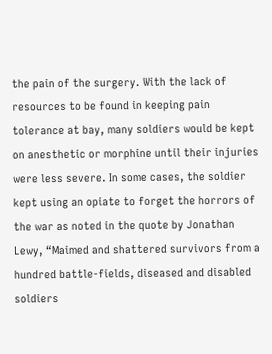the pain of the surgery. With the lack of resources to be found in keeping pain tolerance at bay, many soldiers would be kept on anesthetic or morphine until their injuries were less severe. In some cases, the soldier kept using an opiate to forget the horrors of the war as noted in the quote by Jonathan Lewy, “Maimed and shattered survivors from a hundred battle-fields, diseased and disabled soldiers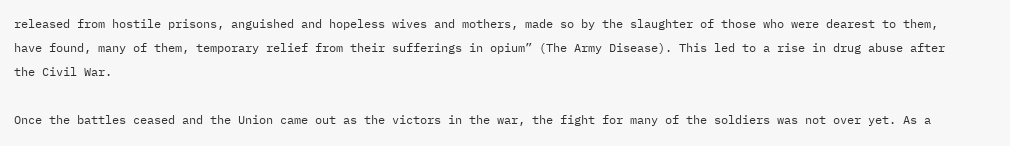released from hostile prisons, anguished and hopeless wives and mothers, made so by the slaughter of those who were dearest to them, have found, many of them, temporary relief from their sufferings in opium” (The Army Disease). This led to a rise in drug abuse after the Civil War.

Once the battles ceased and the Union came out as the victors in the war, the fight for many of the soldiers was not over yet. As a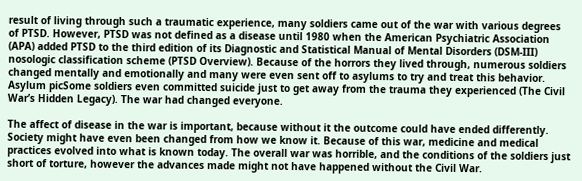result of living through such a traumatic experience, many soldiers came out of the war with various degrees of PTSD. However, PTSD was not defined as a disease until 1980 when the American Psychiatric Association (APA) added PTSD to the third edition of its Diagnostic and Statistical Manual of Mental Disorders (DSM-III) nosologic classification scheme (PTSD Overview). Because of the horrors they lived through, numerous soldiers changed mentally and emotionally and many were even sent off to asylums to try and treat this behavior. Asylum picSome soldiers even committed suicide just to get away from the trauma they experienced (The Civil War’s Hidden Legacy). The war had changed everyone.

The affect of disease in the war is important, because without it the outcome could have ended differently. Society might have even been changed from how we know it. Because of this war, medicine and medical practices evolved into what is known today. The overall war was horrible, and the conditions of the soldiers just short of torture, however the advances made might not have happened without the Civil War.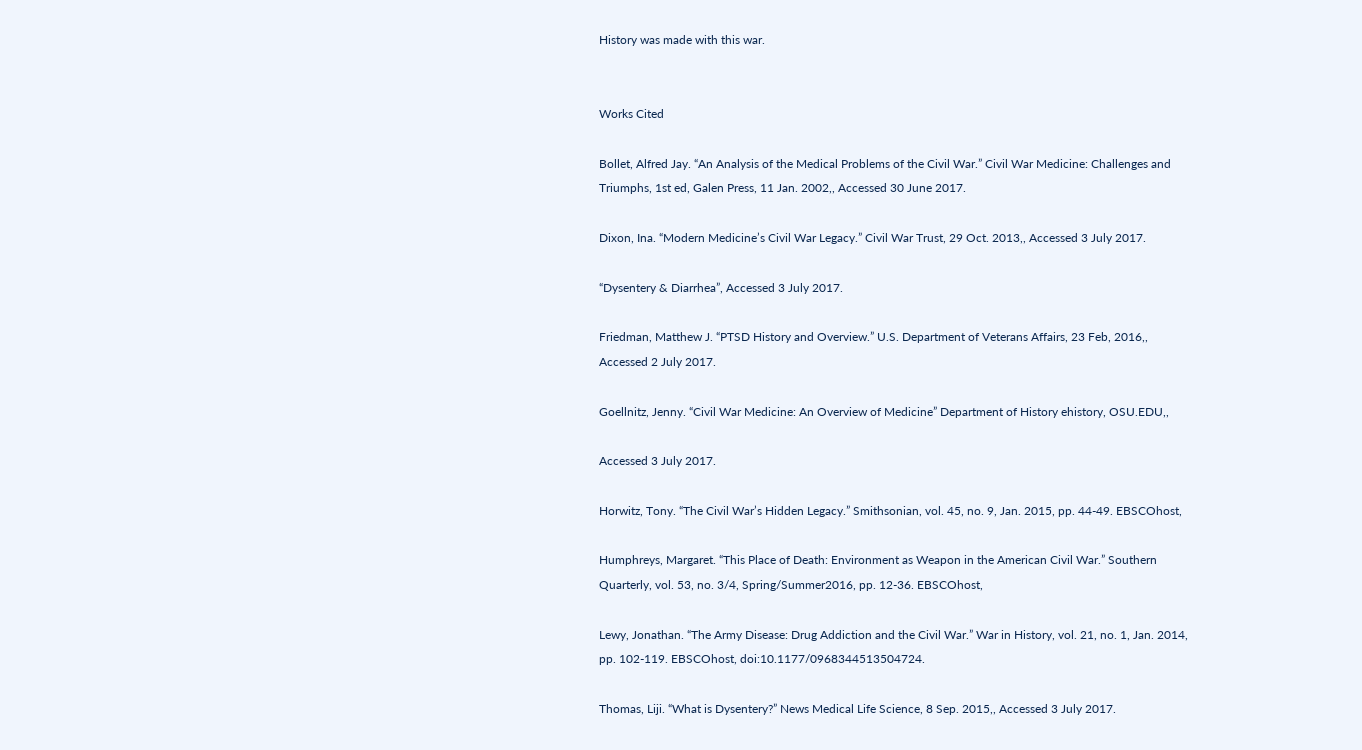History was made with this war.


Works Cited

Bollet, Alfred Jay. “An Analysis of the Medical Problems of the Civil War.” Civil War Medicine: Challenges and Triumphs, 1st ed, Galen Press, 11 Jan. 2002,, Accessed 30 June 2017.

Dixon, Ina. “Modern Medicine’s Civil War Legacy.” Civil War Trust, 29 Oct. 2013,, Accessed 3 July 2017.

“Dysentery & Diarrhea”, Accessed 3 July 2017.

Friedman, Matthew J. “PTSD History and Overview.” U.S. Department of Veterans Affairs, 23 Feb, 2016,, Accessed 2 July 2017.

Goellnitz, Jenny. “Civil War Medicine: An Overview of Medicine” Department of History ehistory, OSU.EDU,,

Accessed 3 July 2017.

Horwitz, Tony. “The Civil War’s Hidden Legacy.” Smithsonian, vol. 45, no. 9, Jan. 2015, pp. 44-49. EBSCOhost,

Humphreys, Margaret. “This Place of Death: Environment as Weapon in the American Civil War.” Southern Quarterly, vol. 53, no. 3/4, Spring/Summer2016, pp. 12-36. EBSCOhost,

Lewy, Jonathan. “The Army Disease: Drug Addiction and the Civil War.” War in History, vol. 21, no. 1, Jan. 2014, pp. 102-119. EBSCOhost, doi:10.1177/0968344513504724.

Thomas, Liji. “What is Dysentery?” News Medical Life Science, 8 Sep. 2015,, Accessed 3 July 2017.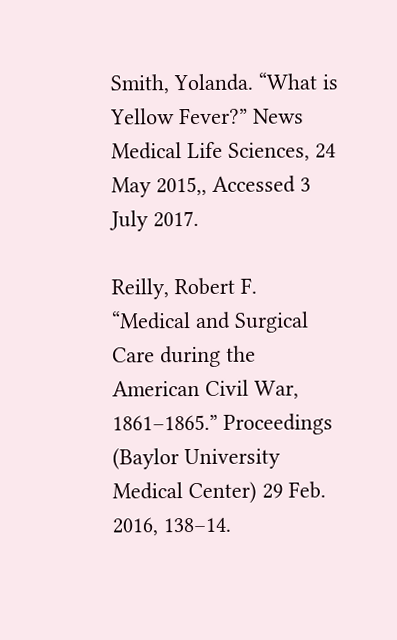Smith, Yolanda. “What is Yellow Fever?” News Medical Life Sciences, 24 May 2015,, Accessed 3 July 2017.

Reilly, Robert F. “Medical and Surgical Care during the American Civil War, 1861–1865.” Proceedings (Baylor University Medical Center) 29 Feb. 2016, 138–14.